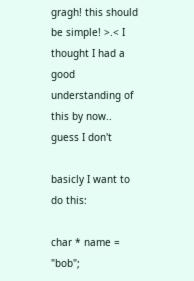gragh! this should be simple! >.< I thought I had a good understanding of this by now.. guess I don't

basicly I want to do this:

char * name = "bob";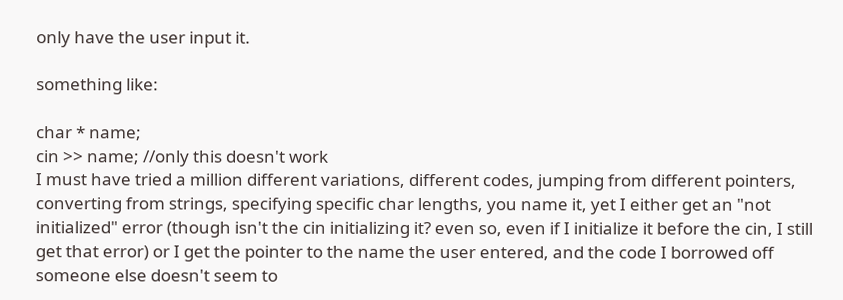only have the user input it.

something like:

char * name;
cin >> name; //only this doesn't work
I must have tried a million different variations, different codes, jumping from different pointers, converting from strings, specifying specific char lengths, you name it, yet I either get an "not initialized" error (though isn't the cin initializing it? even so, even if I initialize it before the cin, I still get that error) or I get the pointer to the name the user entered, and the code I borrowed off someone else doesn't seem to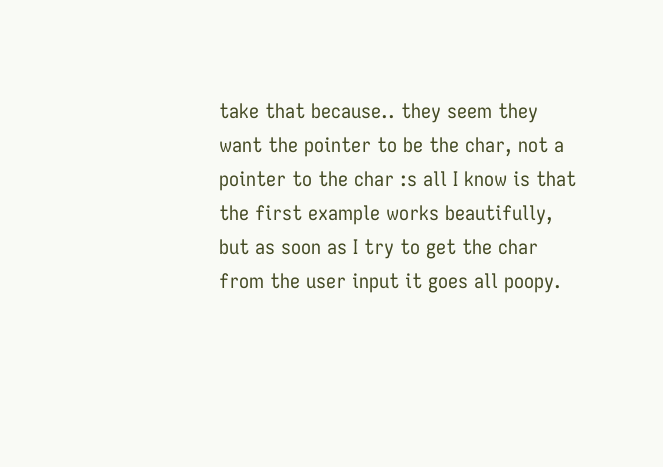take that because.. they seem they want the pointer to be the char, not a pointer to the char :s all I know is that the first example works beautifully, but as soon as I try to get the char from the user input it goes all poopy.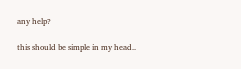any help?

this should be simple in my head..